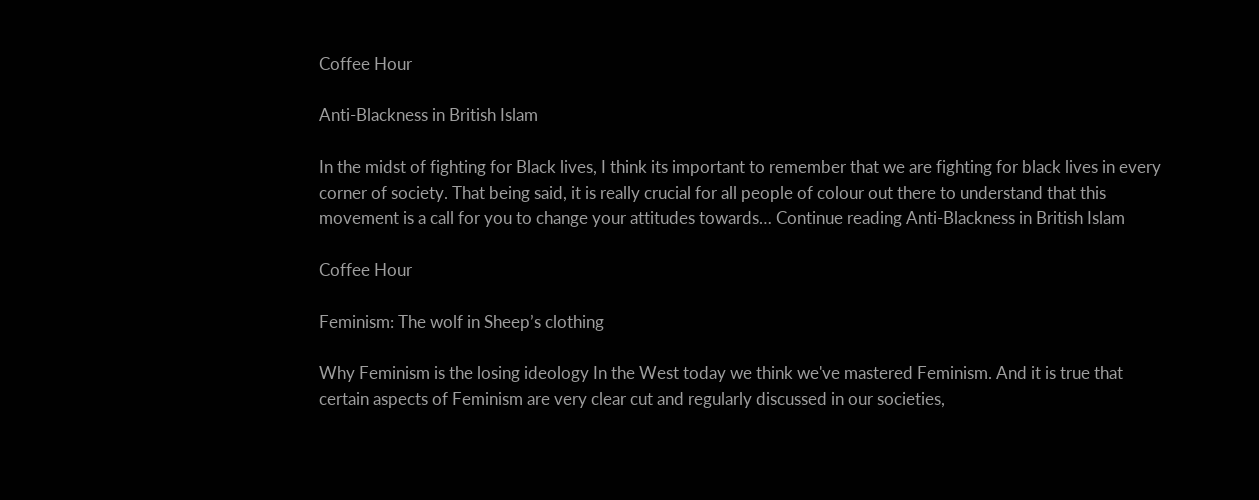Coffee Hour

Anti-Blackness in British Islam

In the midst of fighting for Black lives, I think its important to remember that we are fighting for black lives in every corner of society. That being said, it is really crucial for all people of colour out there to understand that this movement is a call for you to change your attitudes towards… Continue reading Anti-Blackness in British Islam

Coffee Hour

Feminism: The wolf in Sheep’s clothing

Why Feminism is the losing ideology In the West today we think we've mastered Feminism. And it is true that certain aspects of Feminism are very clear cut and regularly discussed in our societies,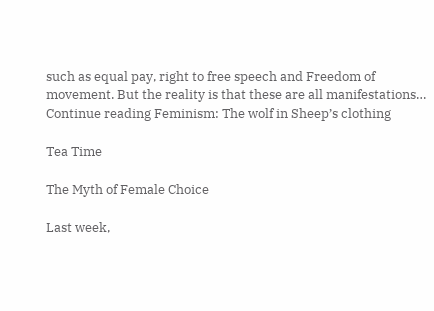such as equal pay, right to free speech and Freedom of movement. But the reality is that these are all manifestations… Continue reading Feminism: The wolf in Sheep’s clothing

Tea Time

The Myth of Female Choice

Last week,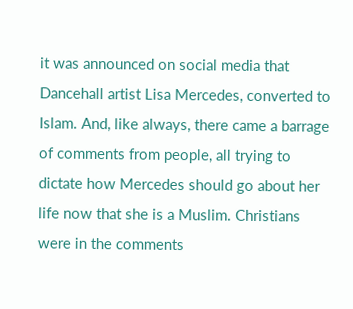it was announced on social media that Dancehall artist Lisa Mercedes, converted to Islam. And, like always, there came a barrage of comments from people, all trying to dictate how Mercedes should go about her life now that she is a Muslim. Christians were in the comments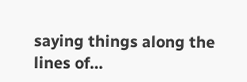saying things along the lines of…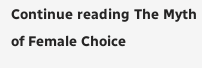Continue reading The Myth of Female Choice